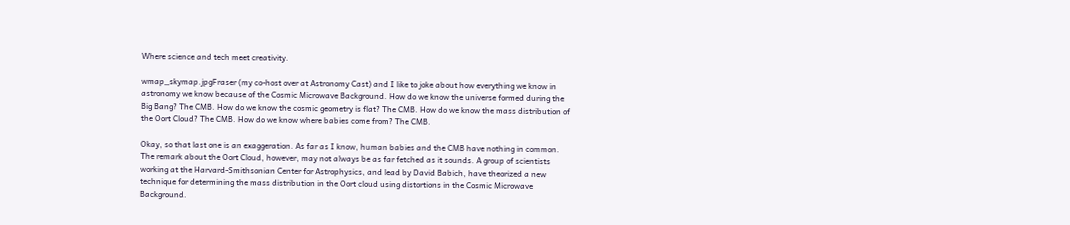Where science and tech meet creativity.

wmap_skymap.jpgFraser (my co-host over at Astronomy Cast) and I like to joke about how everything we know in astronomy we know because of the Cosmic Microwave Background. How do we know the universe formed during the Big Bang? The CMB. How do we know the cosmic geometry is flat? The CMB. How do we know the mass distribution of the Oort Cloud? The CMB. How do we know where babies come from? The CMB.

Okay, so that last one is an exaggeration. As far as I know, human babies and the CMB have nothing in common. The remark about the Oort Cloud, however, may not always be as far fetched as it sounds. A group of scientists working at the Harvard-Smithsonian Center for Astrophysics, and lead by David Babich, have theorized a new technique for determining the mass distribution in the Oort cloud using distortions in the Cosmic Microwave Background.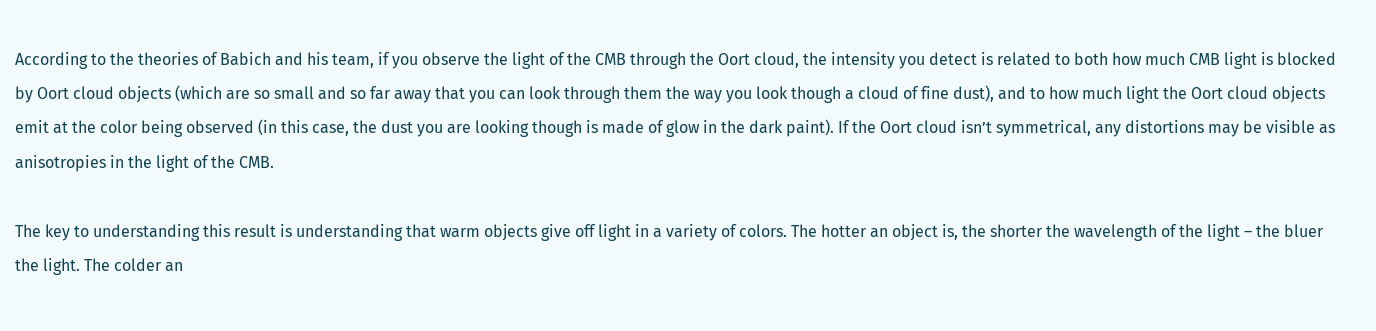According to the theories of Babich and his team, if you observe the light of the CMB through the Oort cloud, the intensity you detect is related to both how much CMB light is blocked by Oort cloud objects (which are so small and so far away that you can look through them the way you look though a cloud of fine dust), and to how much light the Oort cloud objects emit at the color being observed (in this case, the dust you are looking though is made of glow in the dark paint). If the Oort cloud isn’t symmetrical, any distortions may be visible as anisotropies in the light of the CMB.

The key to understanding this result is understanding that warm objects give off light in a variety of colors. The hotter an object is, the shorter the wavelength of the light – the bluer the light. The colder an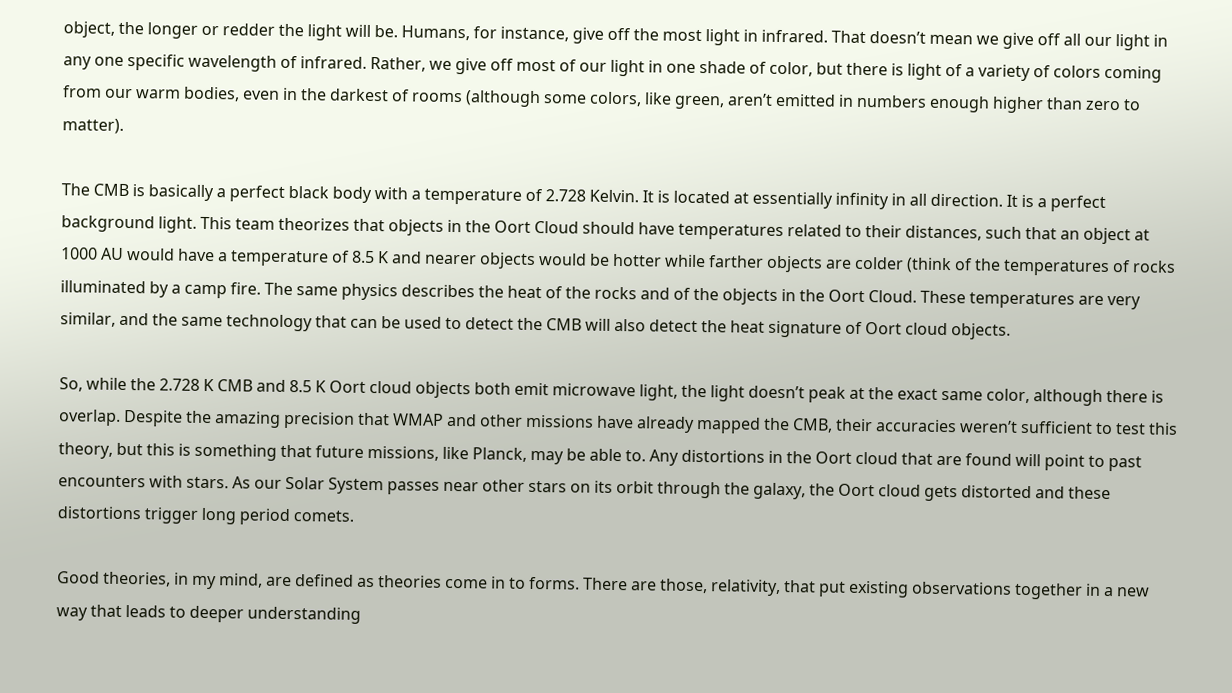object, the longer or redder the light will be. Humans, for instance, give off the most light in infrared. That doesn’t mean we give off all our light in any one specific wavelength of infrared. Rather, we give off most of our light in one shade of color, but there is light of a variety of colors coming from our warm bodies, even in the darkest of rooms (although some colors, like green, aren’t emitted in numbers enough higher than zero to matter).

The CMB is basically a perfect black body with a temperature of 2.728 Kelvin. It is located at essentially infinity in all direction. It is a perfect background light. This team theorizes that objects in the Oort Cloud should have temperatures related to their distances, such that an object at 1000 AU would have a temperature of 8.5 K and nearer objects would be hotter while farther objects are colder (think of the temperatures of rocks illuminated by a camp fire. The same physics describes the heat of the rocks and of the objects in the Oort Cloud. These temperatures are very similar, and the same technology that can be used to detect the CMB will also detect the heat signature of Oort cloud objects.

So, while the 2.728 K CMB and 8.5 K Oort cloud objects both emit microwave light, the light doesn’t peak at the exact same color, although there is overlap. Despite the amazing precision that WMAP and other missions have already mapped the CMB, their accuracies weren’t sufficient to test this theory, but this is something that future missions, like Planck, may be able to. Any distortions in the Oort cloud that are found will point to past encounters with stars. As our Solar System passes near other stars on its orbit through the galaxy, the Oort cloud gets distorted and these distortions trigger long period comets.

Good theories, in my mind, are defined as theories come in to forms. There are those, relativity, that put existing observations together in a new way that leads to deeper understanding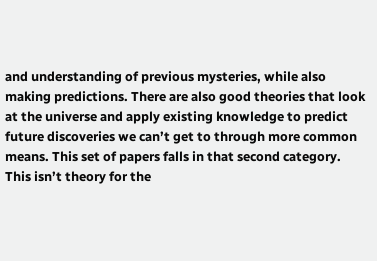and understanding of previous mysteries, while also making predictions. There are also good theories that look at the universe and apply existing knowledge to predict future discoveries we can’t get to through more common means. This set of papers falls in that second category. This isn’t theory for the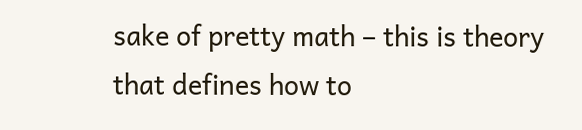sake of pretty math – this is theory that defines how to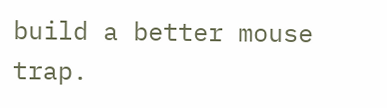build a better mouse trap.